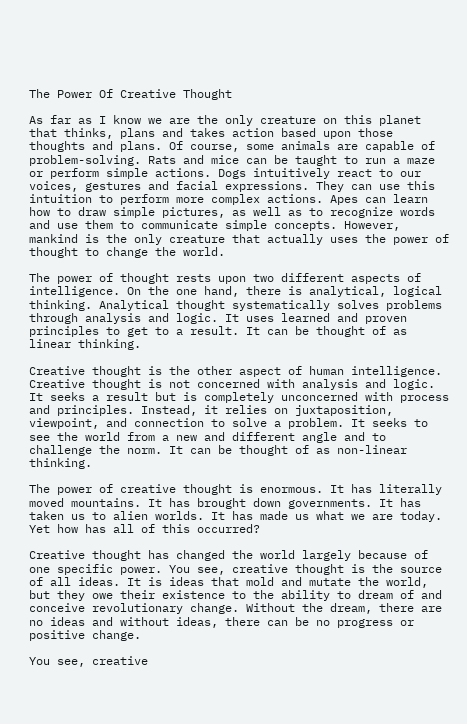The Power Of Creative Thought

As far as I know we are the only creature on this planet that thinks, plans and takes action based upon those thoughts and plans. Of course, some animals are capable of problem-solving. Rats and mice can be taught to run a maze or perform simple actions. Dogs intuitively react to our voices, gestures and facial expressions. They can use this intuition to perform more complex actions. Apes can learn how to draw simple pictures, as well as to recognize words and use them to communicate simple concepts. However, mankind is the only creature that actually uses the power of thought to change the world.

The power of thought rests upon two different aspects of intelligence. On the one hand, there is analytical, logical thinking. Analytical thought systematically solves problems through analysis and logic. It uses learned and proven principles to get to a result. It can be thought of as linear thinking.

Creative thought is the other aspect of human intelligence. Creative thought is not concerned with analysis and logic. It seeks a result but is completely unconcerned with process and principles. Instead, it relies on juxtaposition, viewpoint, and connection to solve a problem. It seeks to see the world from a new and different angle and to challenge the norm. It can be thought of as non-linear thinking.

The power of creative thought is enormous. It has literally moved mountains. It has brought down governments. It has taken us to alien worlds. It has made us what we are today. Yet how has all of this occurred?

Creative thought has changed the world largely because of one specific power. You see, creative thought is the source of all ideas. It is ideas that mold and mutate the world, but they owe their existence to the ability to dream of and conceive revolutionary change. Without the dream, there are no ideas and without ideas, there can be no progress or positive change.

You see, creative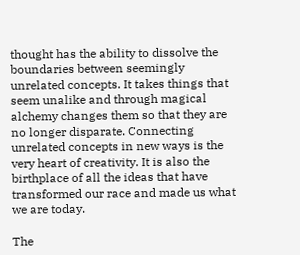thought has the ability to dissolve the boundaries between seemingly unrelated concepts. It takes things that seem unalike and through magical alchemy changes them so that they are no longer disparate. Connecting unrelated concepts in new ways is the very heart of creativity. It is also the birthplace of all the ideas that have transformed our race and made us what we are today.

The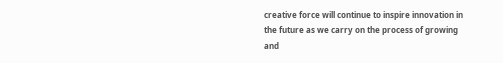creative force will continue to inspire innovation in the future as we carry on the process of growing and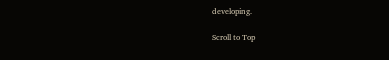developing.

Scroll to Top